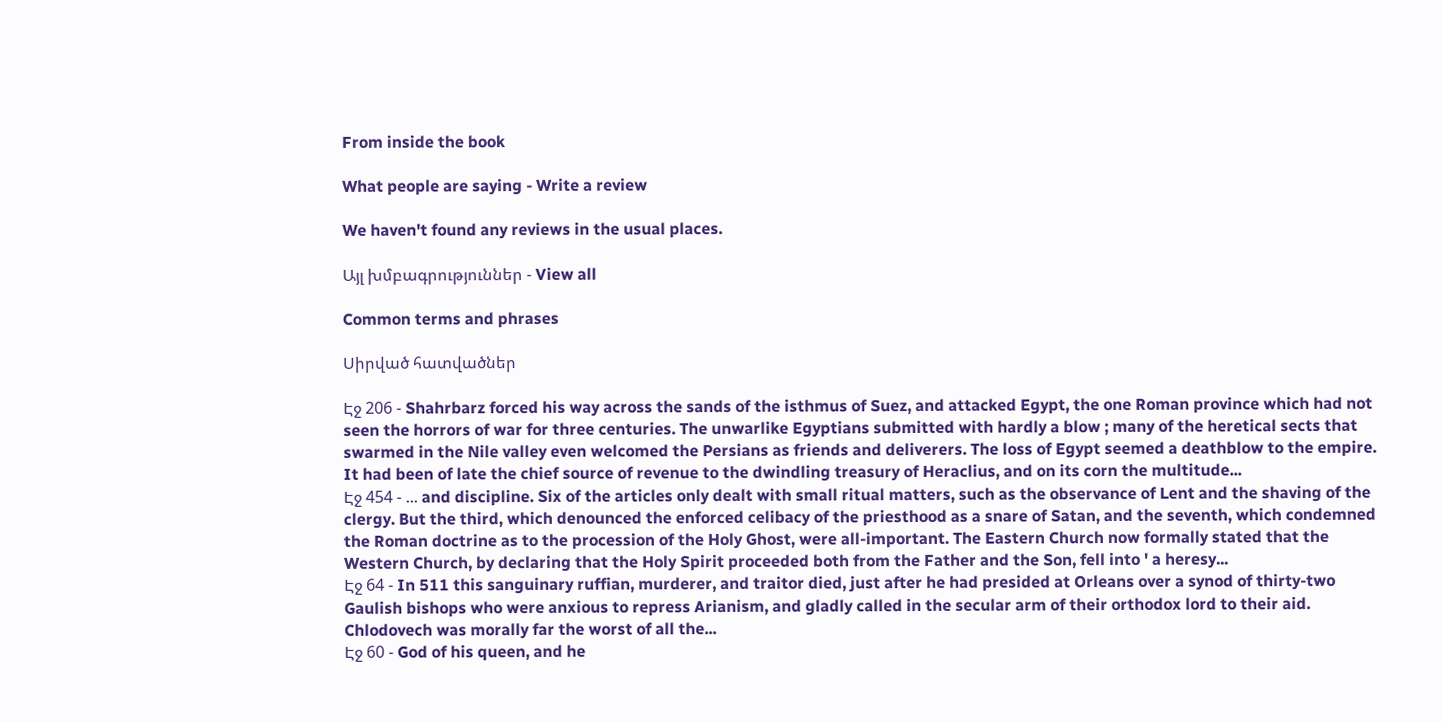From inside the book

What people are saying - Write a review

We haven't found any reviews in the usual places.

Այլ խմբագրություններ - View all

Common terms and phrases

Սիրված հատվածներ

Էջ 206 - Shahrbarz forced his way across the sands of the isthmus of Suez, and attacked Egypt, the one Roman province which had not seen the horrors of war for three centuries. The unwarlike Egyptians submitted with hardly a blow ; many of the heretical sects that swarmed in the Nile valley even welcomed the Persians as friends and deliverers. The loss of Egypt seemed a deathblow to the empire. It had been of late the chief source of revenue to the dwindling treasury of Heraclius, and on its corn the multitude...
Էջ 454 - ... and discipline. Six of the articles only dealt with small ritual matters, such as the observance of Lent and the shaving of the clergy. But the third, which denounced the enforced celibacy of the priesthood as a snare of Satan, and the seventh, which condemned the Roman doctrine as to the procession of the Holy Ghost, were all-important. The Eastern Church now formally stated that the Western Church, by declaring that the Holy Spirit proceeded both from the Father and the Son, fell into ' a heresy...
Էջ 64 - In 511 this sanguinary ruffian, murderer, and traitor died, just after he had presided at Orleans over a synod of thirty-two Gaulish bishops who were anxious to repress Arianism, and gladly called in the secular arm of their orthodox lord to their aid. Chlodovech was morally far the worst of all the...
Էջ 60 - God of his queen, and he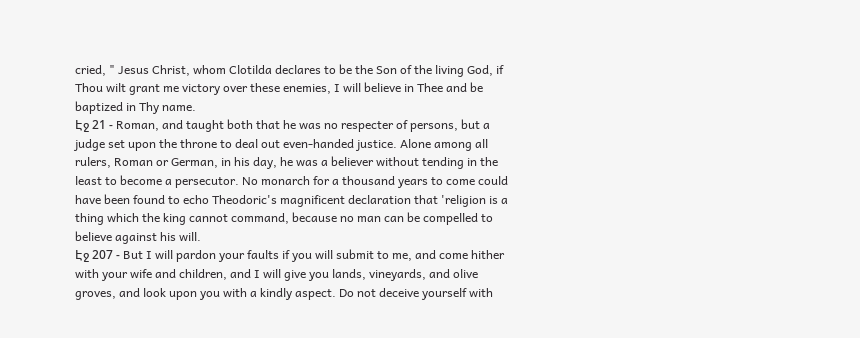cried, " Jesus Christ, whom Clotilda declares to be the Son of the living God, if Thou wilt grant me victory over these enemies, I will believe in Thee and be baptized in Thy name.
Էջ 21 - Roman, and taught both that he was no respecter of persons, but a judge set upon the throne to deal out even-handed justice. Alone among all rulers, Roman or German, in his day, he was a believer without tending in the least to become a persecutor. No monarch for a thousand years to come could have been found to echo Theodoric's magnificent declaration that 'religion is a thing which the king cannot command, because no man can be compelled to believe against his will.
Էջ 207 - But I will pardon your faults if you will submit to me, and come hither with your wife and children, and I will give you lands, vineyards, and olive groves, and look upon you with a kindly aspect. Do not deceive yourself with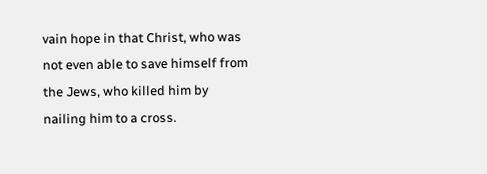vain hope in that Christ, who was not even able to save himself from the Jews, who killed him by nailing him to a cross.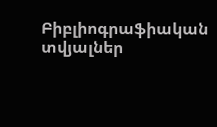Բիբլիոգրաֆիական տվյալներ